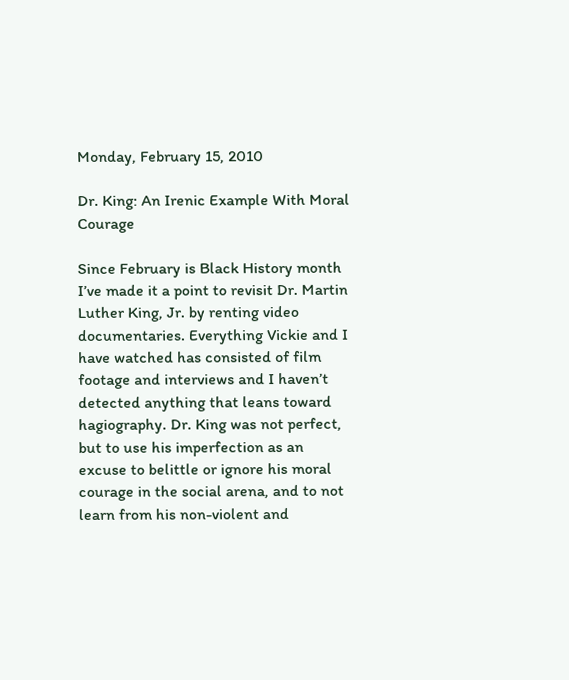Monday, February 15, 2010

Dr. King: An Irenic Example With Moral Courage

Since February is Black History month I’ve made it a point to revisit Dr. Martin Luther King, Jr. by renting video documentaries. Everything Vickie and I have watched has consisted of film footage and interviews and I haven’t detected anything that leans toward hagiography. Dr. King was not perfect, but to use his imperfection as an excuse to belittle or ignore his moral courage in the social arena, and to not learn from his non-violent and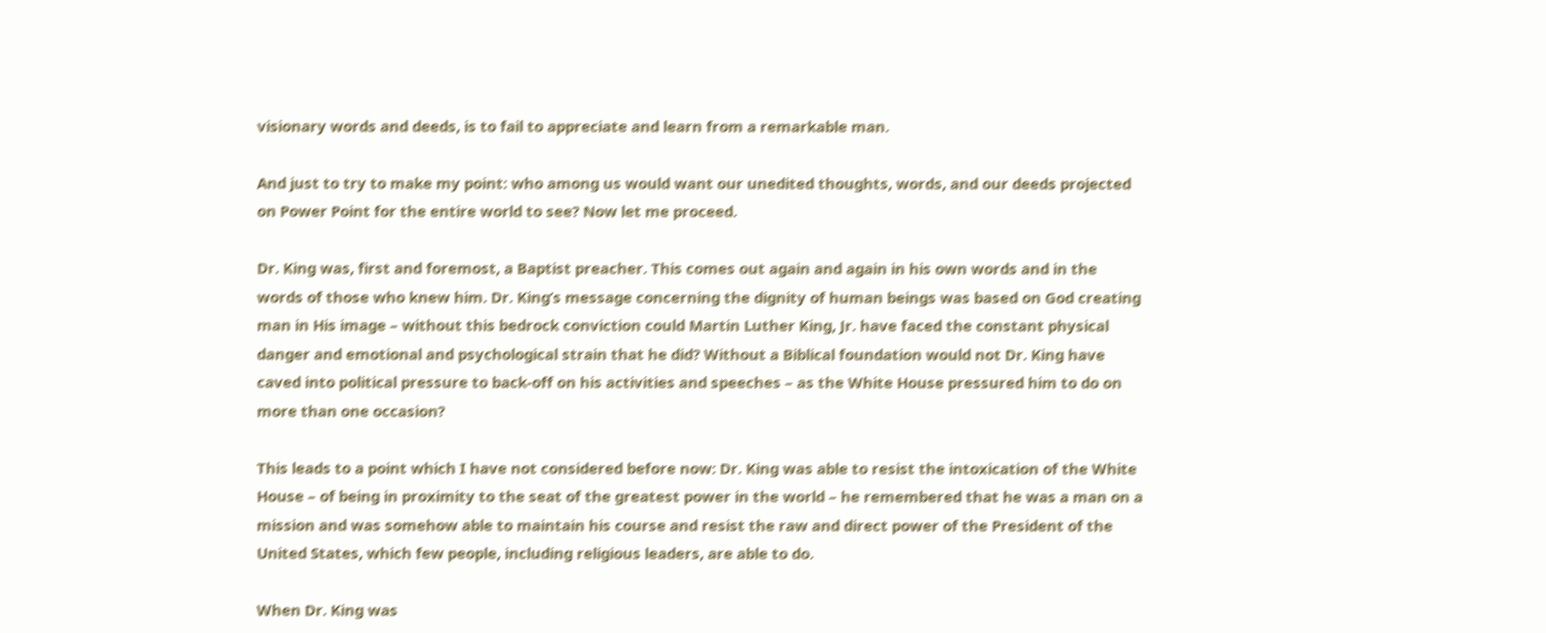visionary words and deeds, is to fail to appreciate and learn from a remarkable man.

And just to try to make my point: who among us would want our unedited thoughts, words, and our deeds projected on Power Point for the entire world to see? Now let me proceed.

Dr. King was, first and foremost, a Baptist preacher. This comes out again and again in his own words and in the words of those who knew him. Dr. King’s message concerning the dignity of human beings was based on God creating man in His image – without this bedrock conviction could Martin Luther King, Jr. have faced the constant physical danger and emotional and psychological strain that he did? Without a Biblical foundation would not Dr. King have caved into political pressure to back-off on his activities and speeches – as the White House pressured him to do on more than one occasion?

This leads to a point which I have not considered before now: Dr. King was able to resist the intoxication of the White House – of being in proximity to the seat of the greatest power in the world – he remembered that he was a man on a mission and was somehow able to maintain his course and resist the raw and direct power of the President of the United States, which few people, including religious leaders, are able to do.

When Dr. King was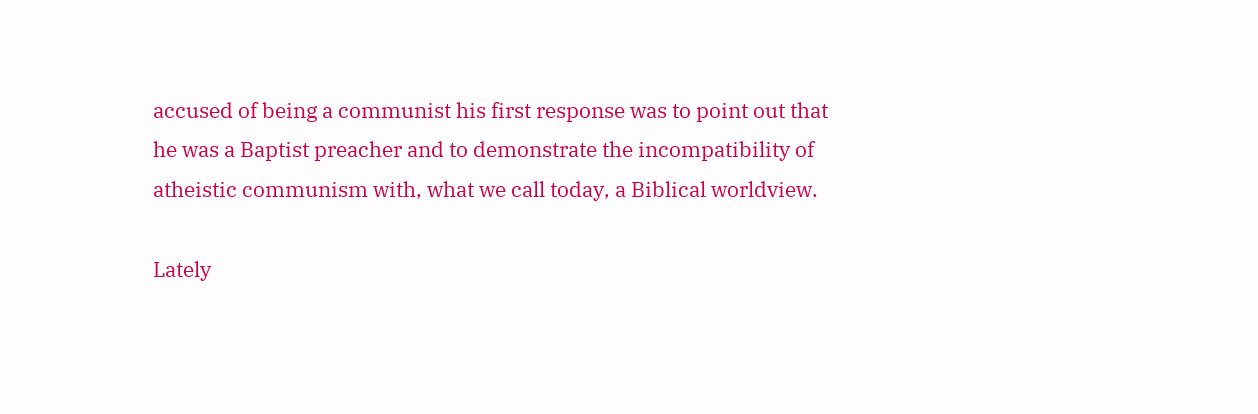accused of being a communist his first response was to point out that he was a Baptist preacher and to demonstrate the incompatibility of atheistic communism with, what we call today, a Biblical worldview.

Lately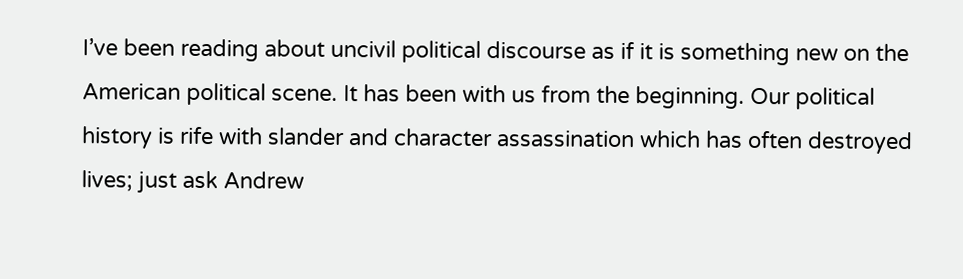I’ve been reading about uncivil political discourse as if it is something new on the American political scene. It has been with us from the beginning. Our political history is rife with slander and character assassination which has often destroyed lives; just ask Andrew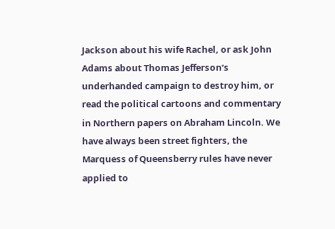Jackson about his wife Rachel, or ask John Adams about Thomas Jefferson’s underhanded campaign to destroy him, or read the political cartoons and commentary in Northern papers on Abraham Lincoln. We have always been street fighters, the Marquess of Queensberry rules have never applied to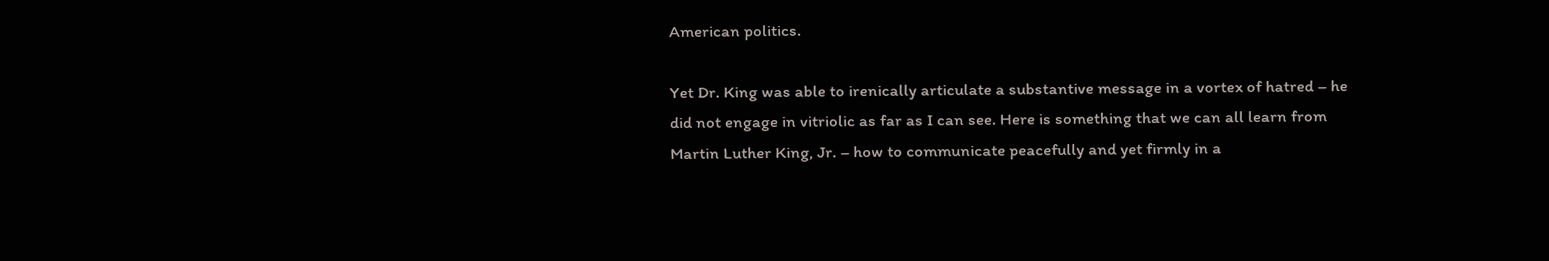American politics.

Yet Dr. King was able to irenically articulate a substantive message in a vortex of hatred – he did not engage in vitriolic as far as I can see. Here is something that we can all learn from Martin Luther King, Jr. – how to communicate peacefully and yet firmly in a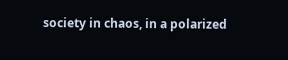society in chaos, in a polarized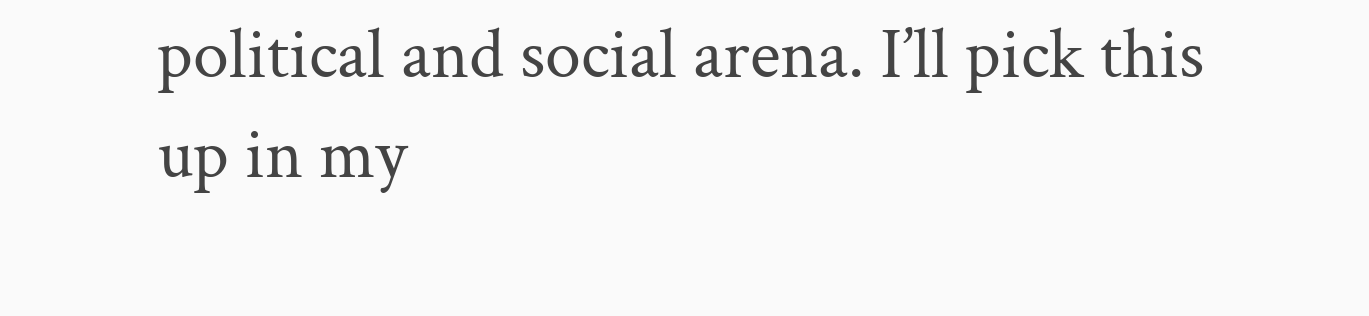political and social arena. I’ll pick this up in my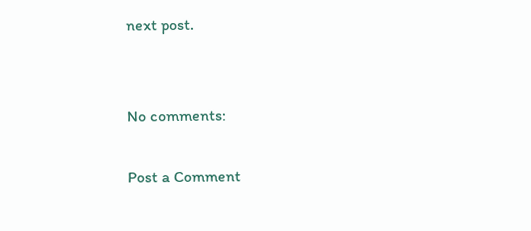next post.


No comments:

Post a Comment